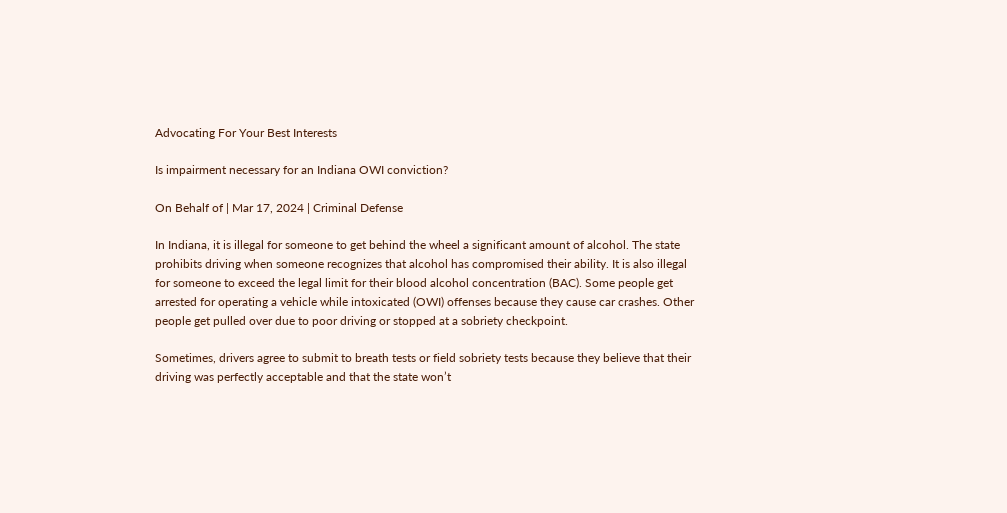Advocating For Your Best Interests

Is impairment necessary for an Indiana OWI conviction?

On Behalf of | Mar 17, 2024 | Criminal Defense

In Indiana, it is illegal for someone to get behind the wheel a significant amount of alcohol. The state prohibits driving when someone recognizes that alcohol has compromised their ability. It is also illegal for someone to exceed the legal limit for their blood alcohol concentration (BAC). Some people get arrested for operating a vehicle while intoxicated (OWI) offenses because they cause car crashes. Other people get pulled over due to poor driving or stopped at a sobriety checkpoint.

Sometimes, drivers agree to submit to breath tests or field sobriety tests because they believe that their driving was perfectly acceptable and that the state won’t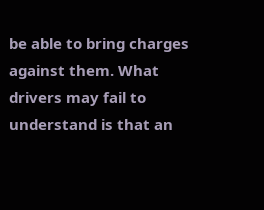be able to bring charges against them. What drivers may fail to understand is that an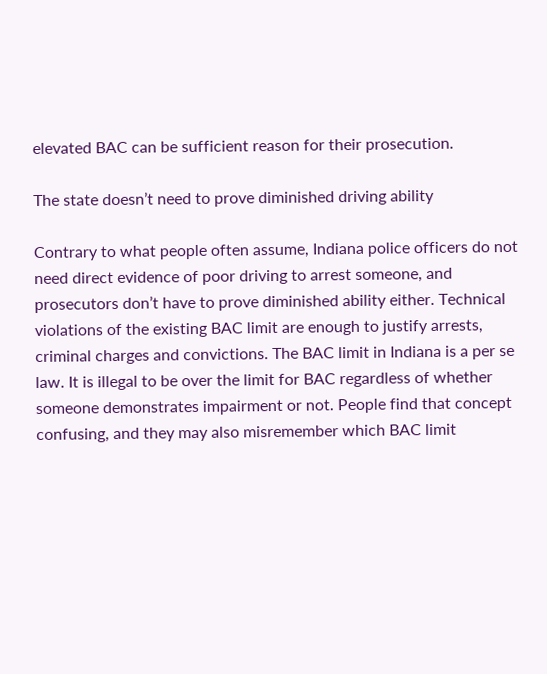elevated BAC can be sufficient reason for their prosecution.

The state doesn’t need to prove diminished driving ability

Contrary to what people often assume, Indiana police officers do not need direct evidence of poor driving to arrest someone, and prosecutors don’t have to prove diminished ability either. Technical violations of the existing BAC limit are enough to justify arrests, criminal charges and convictions. The BAC limit in Indiana is a per se law. It is illegal to be over the limit for BAC regardless of whether someone demonstrates impairment or not. People find that concept confusing, and they may also misremember which BAC limit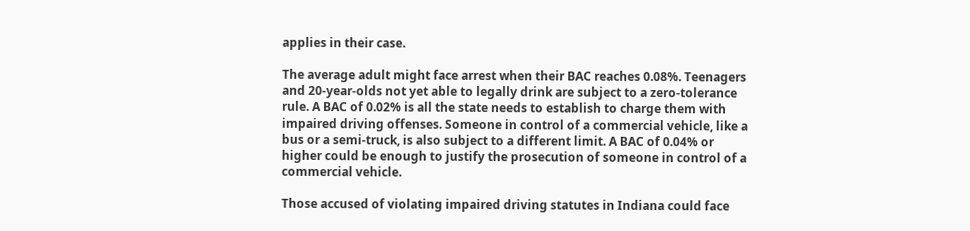applies in their case.

The average adult might face arrest when their BAC reaches 0.08%. Teenagers and 20-year-olds not yet able to legally drink are subject to a zero-tolerance rule. A BAC of 0.02% is all the state needs to establish to charge them with impaired driving offenses. Someone in control of a commercial vehicle, like a bus or a semi-truck, is also subject to a different limit. A BAC of 0.04% or higher could be enough to justify the prosecution of someone in control of a commercial vehicle.

Those accused of violating impaired driving statutes in Indiana could face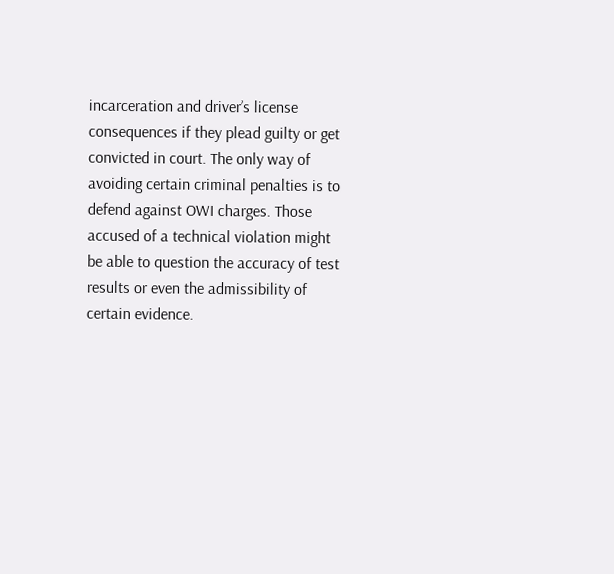incarceration and driver’s license consequences if they plead guilty or get convicted in court. The only way of avoiding certain criminal penalties is to defend against OWI charges. Those accused of a technical violation might be able to question the accuracy of test results or even the admissibility of certain evidence.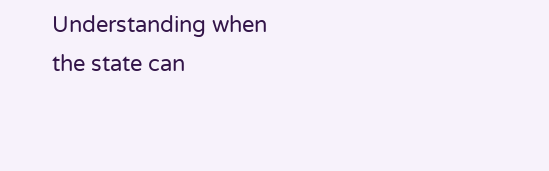Understanding when the state can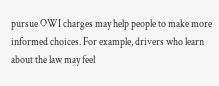pursue OWI charges may help people to make more informed choices. For example, drivers who learn about the law may feel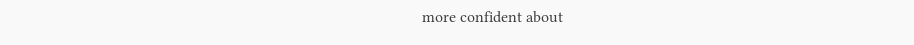more confident about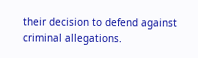their decision to defend against criminal allegations.